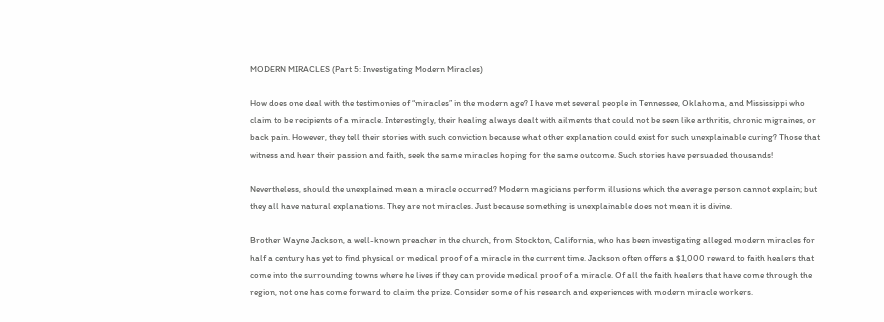MODERN MIRACLES (Part 5: Investigating Modern Miracles)

How does one deal with the testimonies of “miracles” in the modern age? I have met several people in Tennessee, Oklahoma, and Mississippi who claim to be recipients of a miracle. Interestingly, their healing always dealt with ailments that could not be seen like arthritis, chronic migraines, or back pain. However, they tell their stories with such conviction because what other explanation could exist for such unexplainable curing? Those that witness and hear their passion and faith, seek the same miracles hoping for the same outcome. Such stories have persuaded thousands!

Nevertheless, should the unexplained mean a miracle occurred? Modern magicians perform illusions which the average person cannot explain; but they all have natural explanations. They are not miracles. Just because something is unexplainable does not mean it is divine.

Brother Wayne Jackson, a well-known preacher in the church, from Stockton, California, who has been investigating alleged modern miracles for half a century has yet to find physical or medical proof of a miracle in the current time. Jackson often offers a $1,000 reward to faith healers that come into the surrounding towns where he lives if they can provide medical proof of a miracle. Of all the faith healers that have come through the region, not one has come forward to claim the prize. Consider some of his research and experiences with modern miracle workers.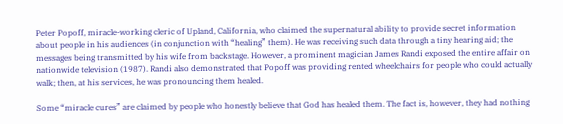Peter Popoff, miracle-working cleric of Upland, California, who claimed the supernatural ability to provide secret information about people in his audiences (in conjunction with “healing” them). He was receiving such data through a tiny hearing aid; the messages being transmitted by his wife from backstage. However, a prominent magician James Randi exposed the entire affair on nationwide television (1987). Randi also demonstrated that Popoff was providing rented wheelchairs for people who could actually walk; then, at his services, he was pronouncing them healed.

Some “miracle cures” are claimed by people who honestly believe that God has healed them. The fact is, however, they had nothing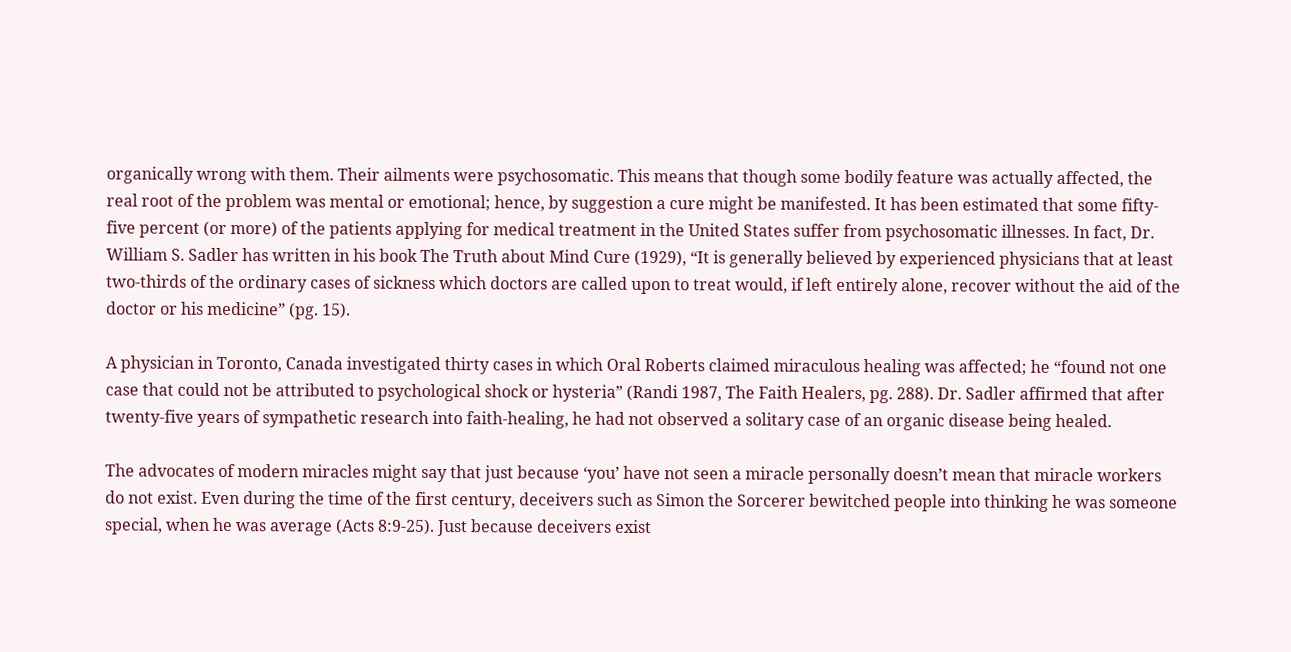organically wrong with them. Their ailments were psychosomatic. This means that though some bodily feature was actually affected, the real root of the problem was mental or emotional; hence, by suggestion a cure might be manifested. It has been estimated that some fifty-five percent (or more) of the patients applying for medical treatment in the United States suffer from psychosomatic illnesses. In fact, Dr. William S. Sadler has written in his book The Truth about Mind Cure (1929), “It is generally believed by experienced physicians that at least two-thirds of the ordinary cases of sickness which doctors are called upon to treat would, if left entirely alone, recover without the aid of the doctor or his medicine” (pg. 15).

A physician in Toronto, Canada investigated thirty cases in which Oral Roberts claimed miraculous healing was affected; he “found not one case that could not be attributed to psychological shock or hysteria” (Randi 1987, The Faith Healers, pg. 288). Dr. Sadler affirmed that after twenty-five years of sympathetic research into faith-healing, he had not observed a solitary case of an organic disease being healed.

The advocates of modern miracles might say that just because ‘you’ have not seen a miracle personally doesn’t mean that miracle workers do not exist. Even during the time of the first century, deceivers such as Simon the Sorcerer bewitched people into thinking he was someone special, when he was average (Acts 8:9-25). Just because deceivers exist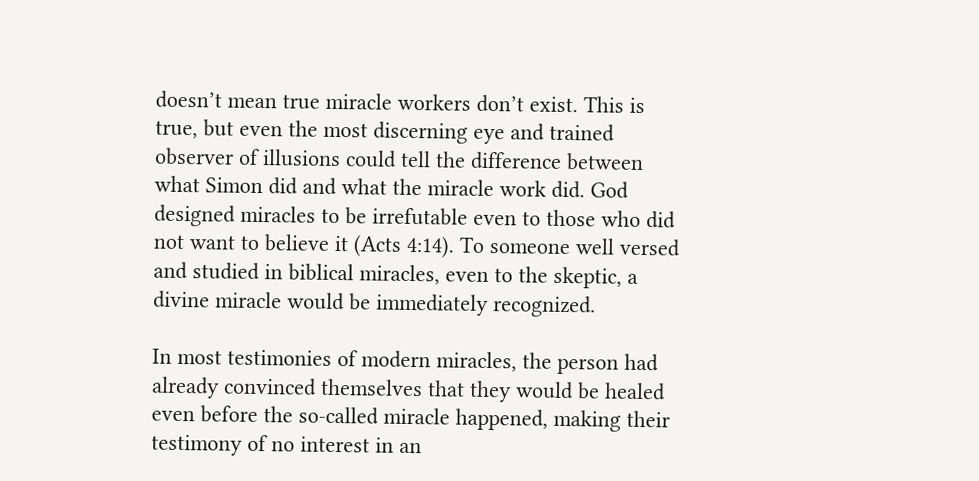doesn’t mean true miracle workers don’t exist. This is true, but even the most discerning eye and trained observer of illusions could tell the difference between what Simon did and what the miracle work did. God designed miracles to be irrefutable even to those who did not want to believe it (Acts 4:14). To someone well versed and studied in biblical miracles, even to the skeptic, a divine miracle would be immediately recognized.

In most testimonies of modern miracles, the person had already convinced themselves that they would be healed even before the so-called miracle happened, making their testimony of no interest in an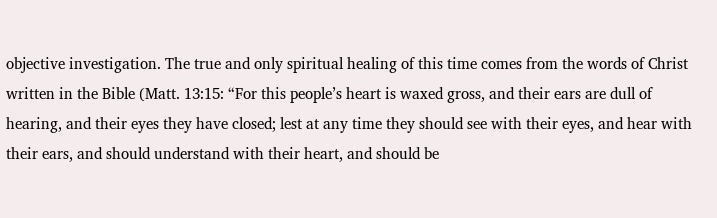objective investigation. The true and only spiritual healing of this time comes from the words of Christ written in the Bible (Matt. 13:15: “For this people’s heart is waxed gross, and their ears are dull of hearing, and their eyes they have closed; lest at any time they should see with their eyes, and hear with their ears, and should understand with their heart, and should be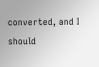converted, and I should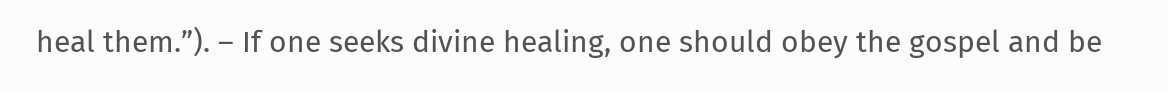heal them.”). – If one seeks divine healing, one should obey the gospel and be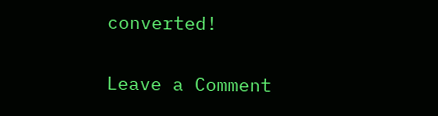converted!

Leave a Comment